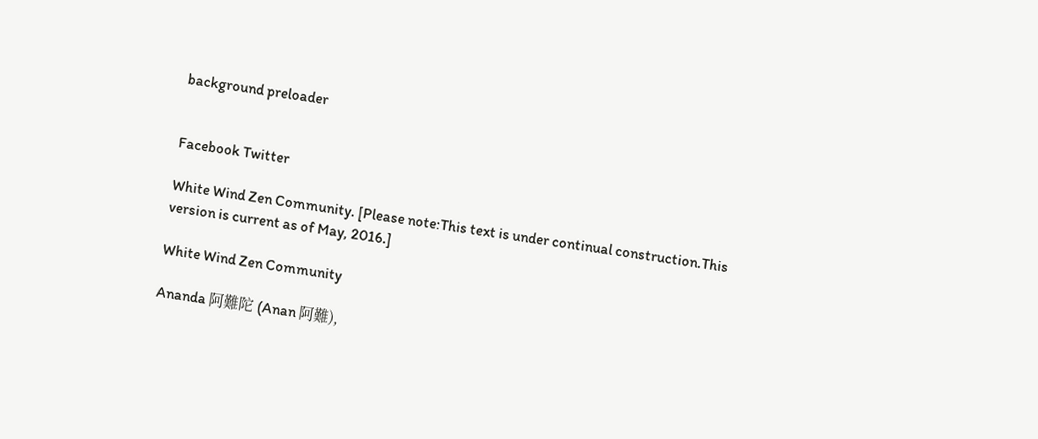background preloader


Facebook Twitter

White Wind Zen Community. [Please note:This text is under continual construction.This version is current as of May, 2016.]

White Wind Zen Community

Ananda 阿難陀 (Anan 阿難),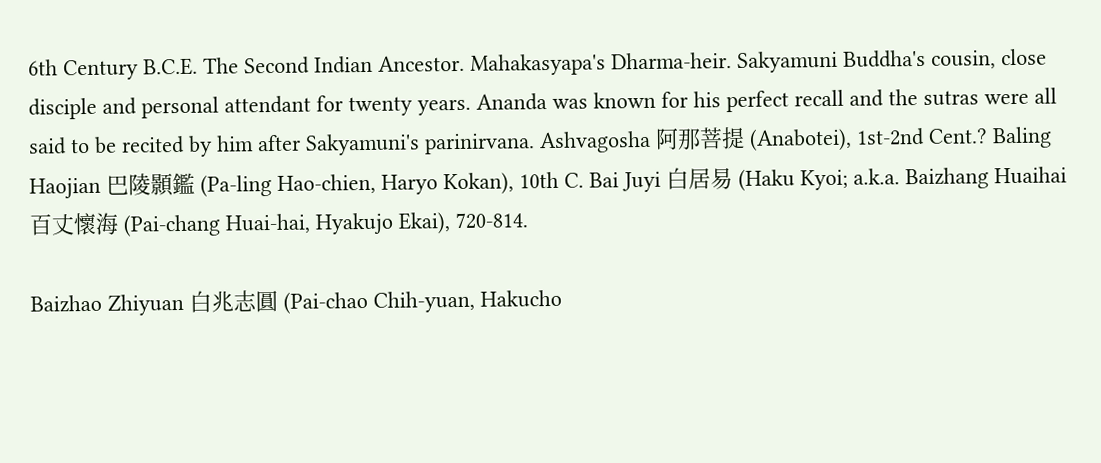6th Century B.C.E. The Second Indian Ancestor. Mahakasyapa's Dharma-heir. Sakyamuni Buddha's cousin, close disciple and personal attendant for twenty years. Ananda was known for his perfect recall and the sutras were all said to be recited by him after Sakyamuni's parinirvana. Ashvagosha 阿那菩提 (Anabotei), 1st-2nd Cent.? Baling Haojian 巴陵顥鑑 (Pa-ling Hao-chien, Haryo Kokan), 10th C. Bai Juyi 白居易 (Haku Kyoi; a.k.a. Baizhang Huaihai 百丈懷海 (Pai-chang Huai-hai, Hyakujo Ekai), 720-814.

Baizhao Zhiyuan 白兆志圓 (Pai-chao Chih-yuan, Hakucho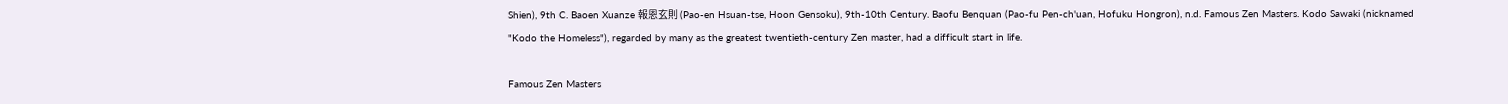Shien), 9th C. Baoen Xuanze 報恩玄則 (Pao-en Hsuan-tse, Hoon Gensoku), 9th-10th Century. Baofu Benquan (Pao-fu Pen-ch'uan, Hofuku Hongron), n.d. Famous Zen Masters. Kodo Sawaki (nicknamed "Kodo the Homeless"), regarded by many as the greatest twentieth-century Zen master, had a difficult start in life.

Famous Zen Masters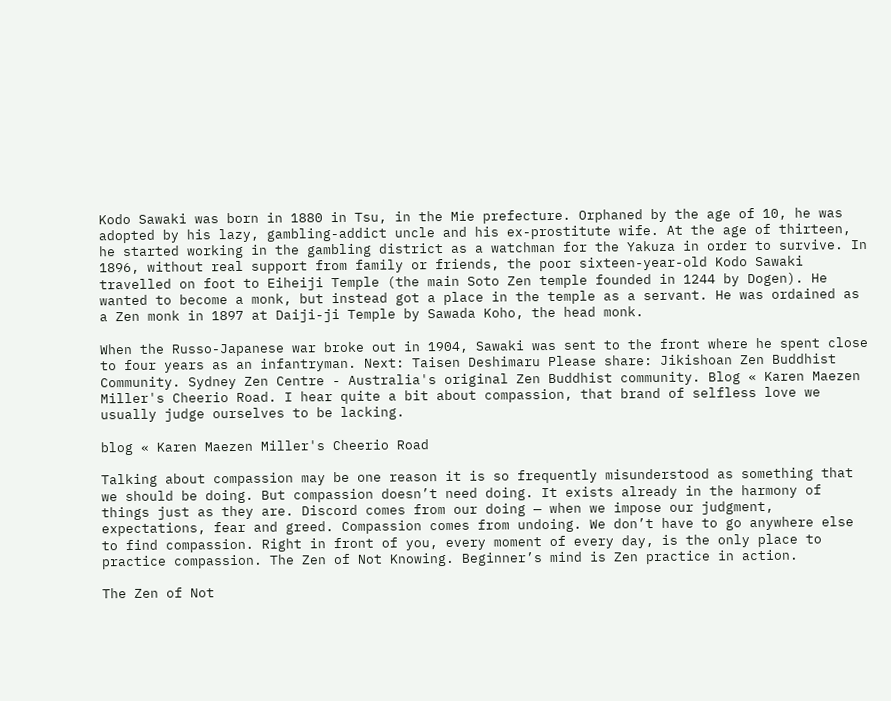Kodo Sawaki was born in 1880 in Tsu, in the Mie prefecture. Orphaned by the age of 10, he was adopted by his lazy, gambling-addict uncle and his ex-prostitute wife. At the age of thirteen, he started working in the gambling district as a watchman for the Yakuza in order to survive. In 1896, without real support from family or friends, the poor sixteen-year-old Kodo Sawaki travelled on foot to Eiheiji Temple (the main Soto Zen temple founded in 1244 by Dogen). He wanted to become a monk, but instead got a place in the temple as a servant. He was ordained as a Zen monk in 1897 at Daiji-ji Temple by Sawada Koho, the head monk.

When the Russo-Japanese war broke out in 1904, Sawaki was sent to the front where he spent close to four years as an infantryman. Next: Taisen Deshimaru Please share: Jikishoan Zen Buddhist Community. Sydney Zen Centre - Australia's original Zen Buddhist community. Blog « Karen Maezen Miller's Cheerio Road. I hear quite a bit about compassion, that brand of selfless love we usually judge ourselves to be lacking.

blog « Karen Maezen Miller's Cheerio Road

Talking about compassion may be one reason it is so frequently misunderstood as something that we should be doing. But compassion doesn’t need doing. It exists already in the harmony of things just as they are. Discord comes from our doing — when we impose our judgment, expectations, fear and greed. Compassion comes from undoing. We don’t have to go anywhere else to find compassion. Right in front of you, every moment of every day, is the only place to practice compassion. The Zen of Not Knowing. Beginner’s mind is Zen practice in action.

The Zen of Not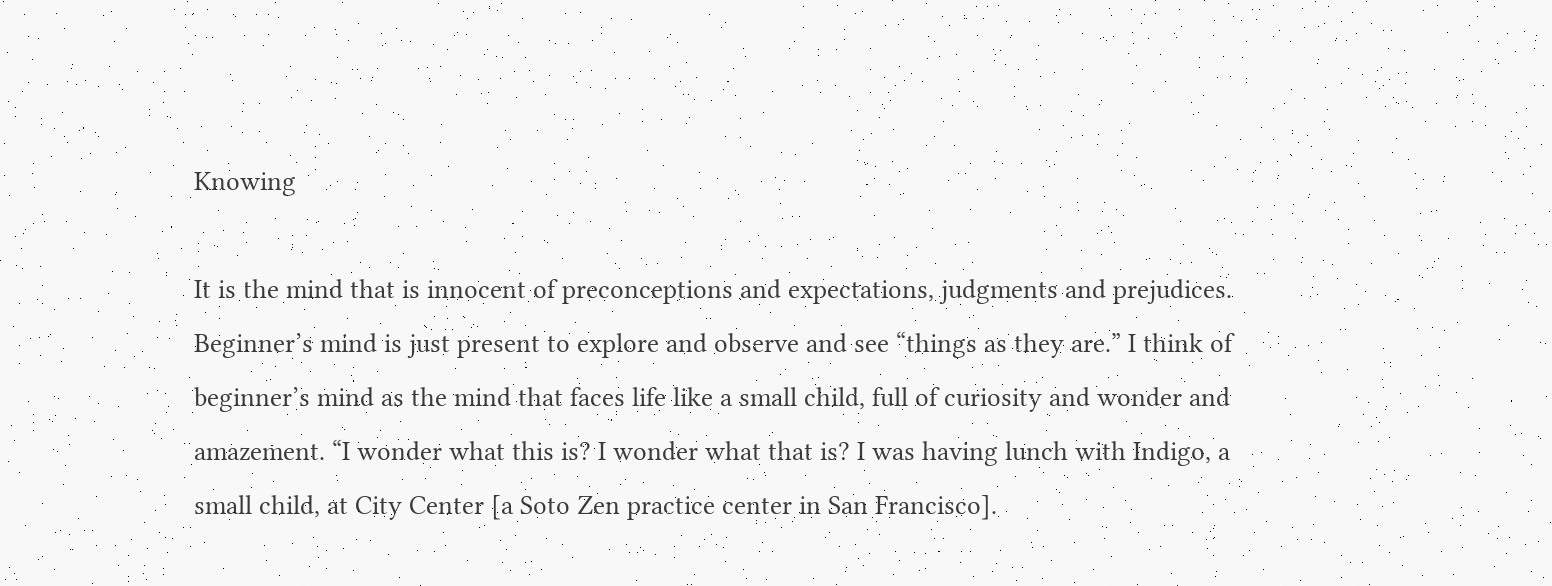Knowing

It is the mind that is innocent of preconceptions and expectations, judgments and prejudices. Beginner’s mind is just present to explore and observe and see “things as they are.” I think of beginner’s mind as the mind that faces life like a small child, full of curiosity and wonder and amazement. “I wonder what this is? I wonder what that is? I was having lunch with Indigo, a small child, at City Center [a Soto Zen practice center in San Francisco].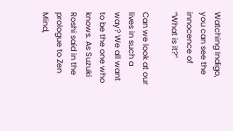Watching Indigo, you can see the innocence of “What is it?”

Can we look at our lives in such a way? We all want to be the one who knows. As Suzuki Roshi said in the prologue to Zen Mind,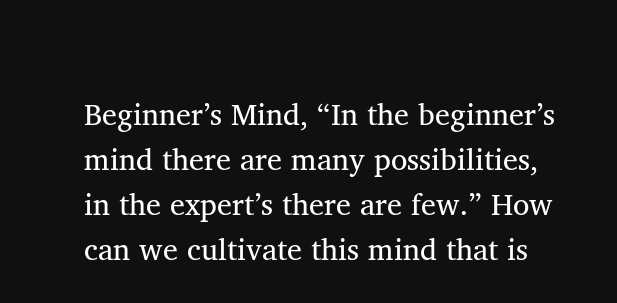Beginner’s Mind, “In the beginner’s mind there are many possibilities, in the expert’s there are few.” How can we cultivate this mind that is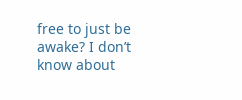free to just be awake? I don’t know about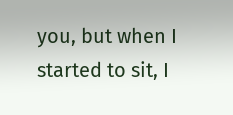you, but when I started to sit, I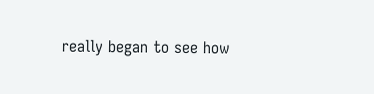really began to see how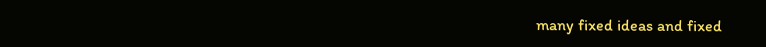many fixed ideas and fixed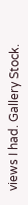views I had. Gallery Stock.